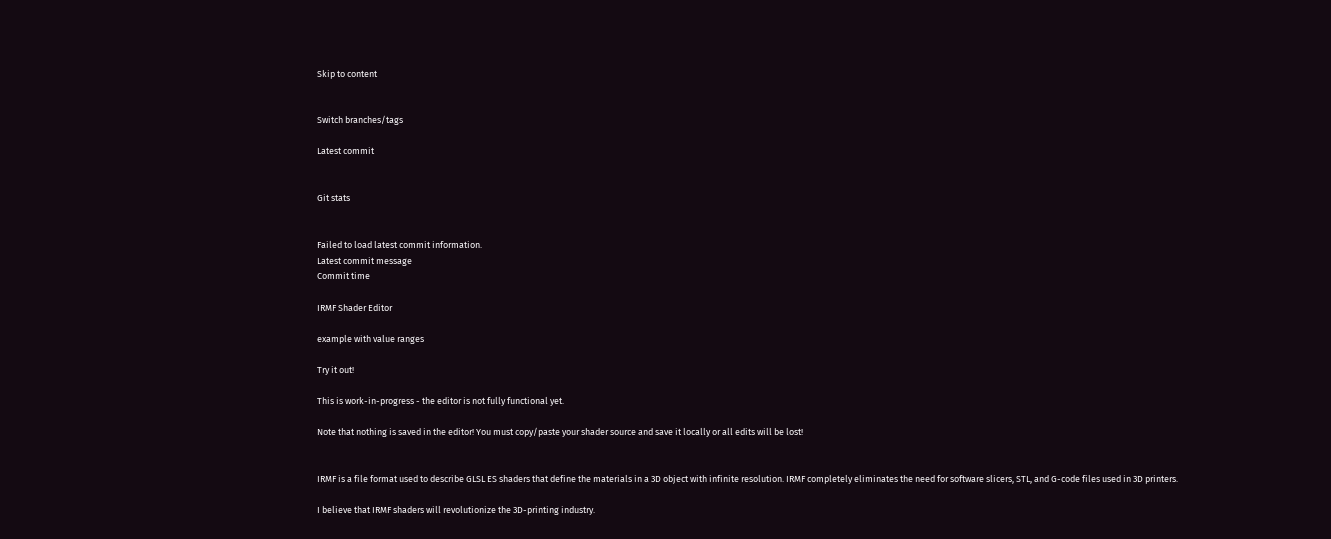Skip to content


Switch branches/tags

Latest commit


Git stats


Failed to load latest commit information.
Latest commit message
Commit time

IRMF Shader Editor

example with value ranges

Try it out!

This is work-in-progress - the editor is not fully functional yet.

Note that nothing is saved in the editor! You must copy/paste your shader source and save it locally or all edits will be lost!


IRMF is a file format used to describe GLSL ES shaders that define the materials in a 3D object with infinite resolution. IRMF completely eliminates the need for software slicers, STL, and G-code files used in 3D printers.

I believe that IRMF shaders will revolutionize the 3D-printing industry.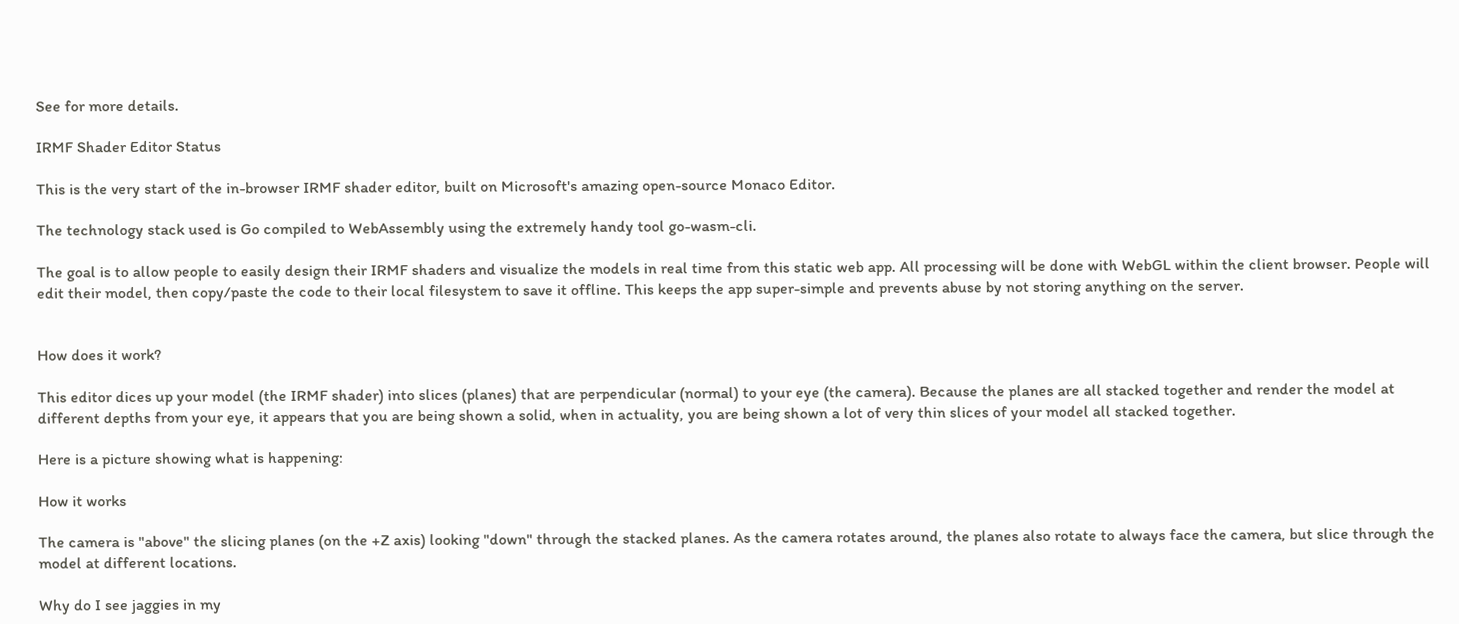See for more details.

IRMF Shader Editor Status

This is the very start of the in-browser IRMF shader editor, built on Microsoft's amazing open-source Monaco Editor.

The technology stack used is Go compiled to WebAssembly using the extremely handy tool go-wasm-cli.

The goal is to allow people to easily design their IRMF shaders and visualize the models in real time from this static web app. All processing will be done with WebGL within the client browser. People will edit their model, then copy/paste the code to their local filesystem to save it offline. This keeps the app super-simple and prevents abuse by not storing anything on the server.


How does it work?

This editor dices up your model (the IRMF shader) into slices (planes) that are perpendicular (normal) to your eye (the camera). Because the planes are all stacked together and render the model at different depths from your eye, it appears that you are being shown a solid, when in actuality, you are being shown a lot of very thin slices of your model all stacked together.

Here is a picture showing what is happening:

How it works

The camera is "above" the slicing planes (on the +Z axis) looking "down" through the stacked planes. As the camera rotates around, the planes also rotate to always face the camera, but slice through the model at different locations.

Why do I see jaggies in my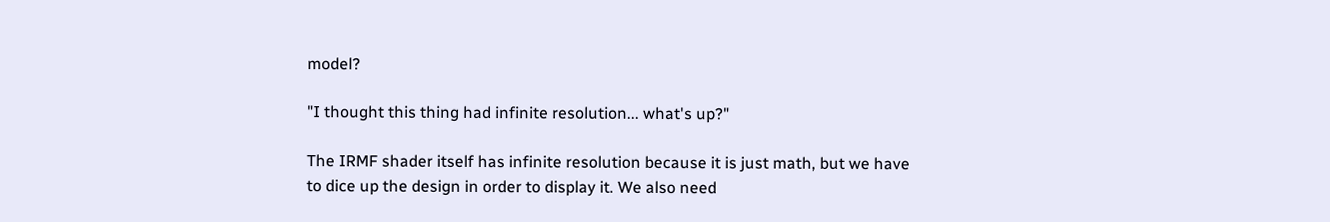model?

"I thought this thing had infinite resolution... what's up?"

The IRMF shader itself has infinite resolution because it is just math, but we have to dice up the design in order to display it. We also need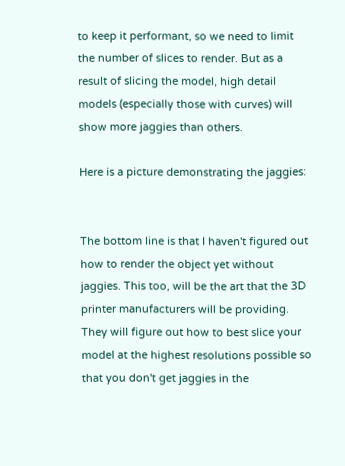to keep it performant, so we need to limit the number of slices to render. But as a result of slicing the model, high detail models (especially those with curves) will show more jaggies than others.

Here is a picture demonstrating the jaggies:


The bottom line is that I haven't figured out how to render the object yet without jaggies. This too, will be the art that the 3D printer manufacturers will be providing. They will figure out how to best slice your model at the highest resolutions possible so that you don't get jaggies in the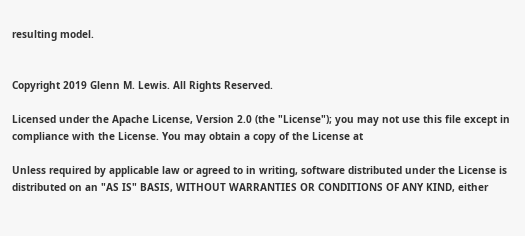resulting model.


Copyright 2019 Glenn M. Lewis. All Rights Reserved.

Licensed under the Apache License, Version 2.0 (the "License"); you may not use this file except in compliance with the License. You may obtain a copy of the License at

Unless required by applicable law or agreed to in writing, software distributed under the License is distributed on an "AS IS" BASIS, WITHOUT WARRANTIES OR CONDITIONS OF ANY KIND, either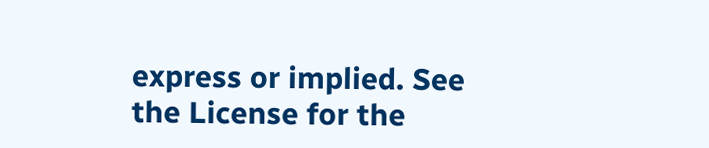express or implied. See the License for the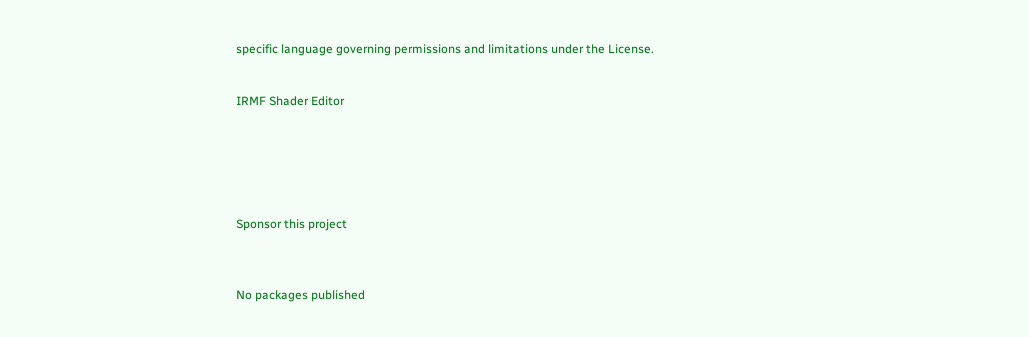specific language governing permissions and limitations under the License.


IRMF Shader Editor






Sponsor this project



No packages published